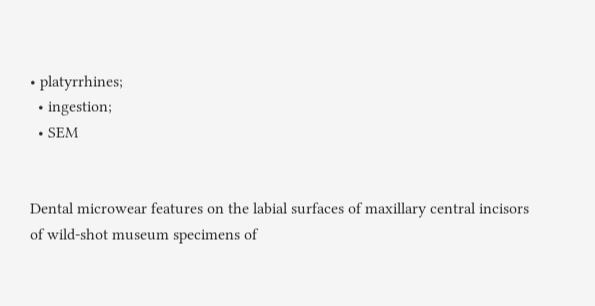• platyrrhines;
  • ingestion;
  • SEM


Dental microwear features on the labial surfaces of maxillary central incisors of wild-shot museum specimens of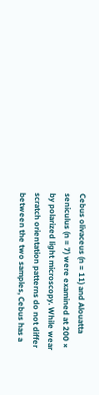Cebus olivaceus (n = 11) and Alouatta seniculus (n = 7) were examined at 200 × by polarized light microscopy. While wear scratch orientation patterns do not differ between the two samples, Cebus has a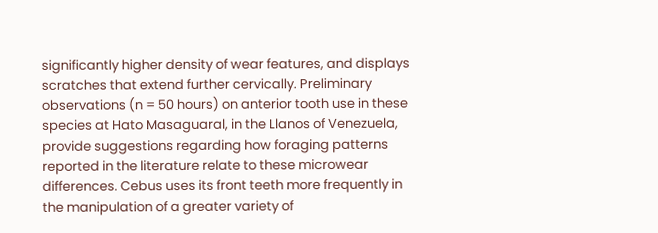significantly higher density of wear features, and displays scratches that extend further cervically. Preliminary observations (n = 50 hours) on anterior tooth use in these species at Hato Masaguaral, in the Llanos of Venezuela, provide suggestions regarding how foraging patterns reported in the literature relate to these microwear differences. Cebus uses its front teeth more frequently in the manipulation of a greater variety of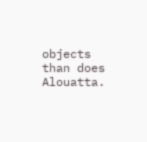objects than does Alouatta.